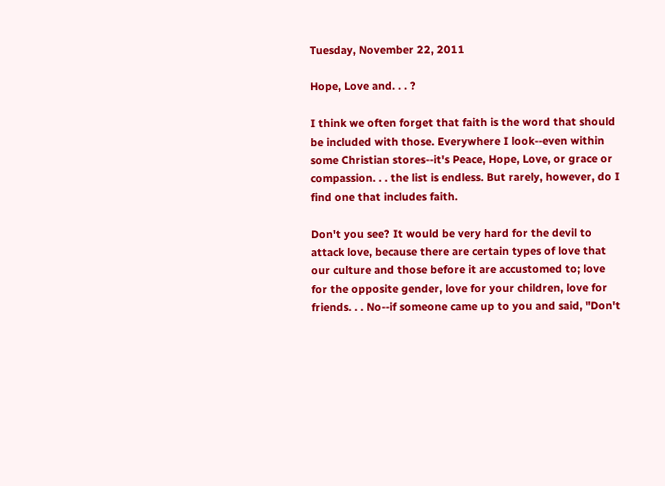Tuesday, November 22, 2011

Hope, Love and. . . ?

I think we often forget that faith is the word that should be included with those. Everywhere I look--even within some Christian stores--it's Peace, Hope, Love, or grace or compassion. . . the list is endless. But rarely, however, do I find one that includes faith.

Don't you see? It would be very hard for the devil to attack love, because there are certain types of love that our culture and those before it are accustomed to; love for the opposite gender, love for your children, love for friends. . . No--if someone came up to you and said, "Don't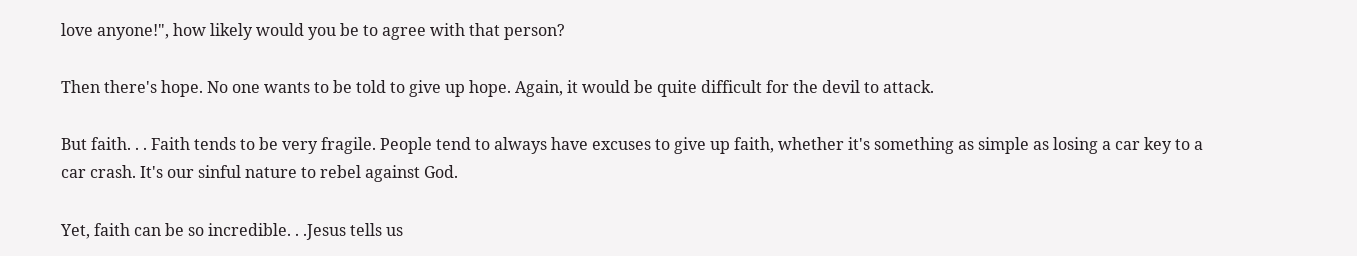love anyone!", how likely would you be to agree with that person?

Then there's hope. No one wants to be told to give up hope. Again, it would be quite difficult for the devil to attack.

But faith. . . Faith tends to be very fragile. People tend to always have excuses to give up faith, whether it's something as simple as losing a car key to a car crash. It's our sinful nature to rebel against God.

Yet, faith can be so incredible. . .Jesus tells us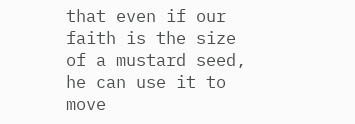that even if our faith is the size of a mustard seed, he can use it to move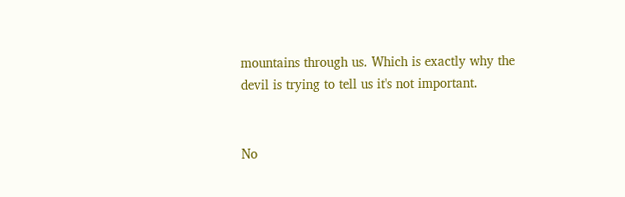mountains through us. Which is exactly why the devil is trying to tell us it's not important.


No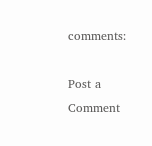comments:

Post a Comment